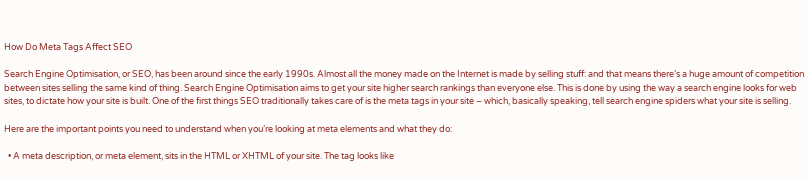How Do Meta Tags Affect SEO

Search Engine Optimisation, or SEO, has been around since the early 1990s. Almost all the money made on the Internet is made by selling stuff: and that means there’s a huge amount of competition between sites selling the same kind of thing. Search Engine Optimisation aims to get your site higher search rankings than everyone else. This is done by using the way a search engine looks for web sites, to dictate how your site is built. One of the first things SEO traditionally takes care of is the meta tags in your site – which, basically speaking, tell search engine spiders what your site is selling.

Here are the important points you need to understand when you’re looking at meta elements and what they do:

  • A meta description, or meta element, sits in the HTML or XHTML of your site. The tag looks like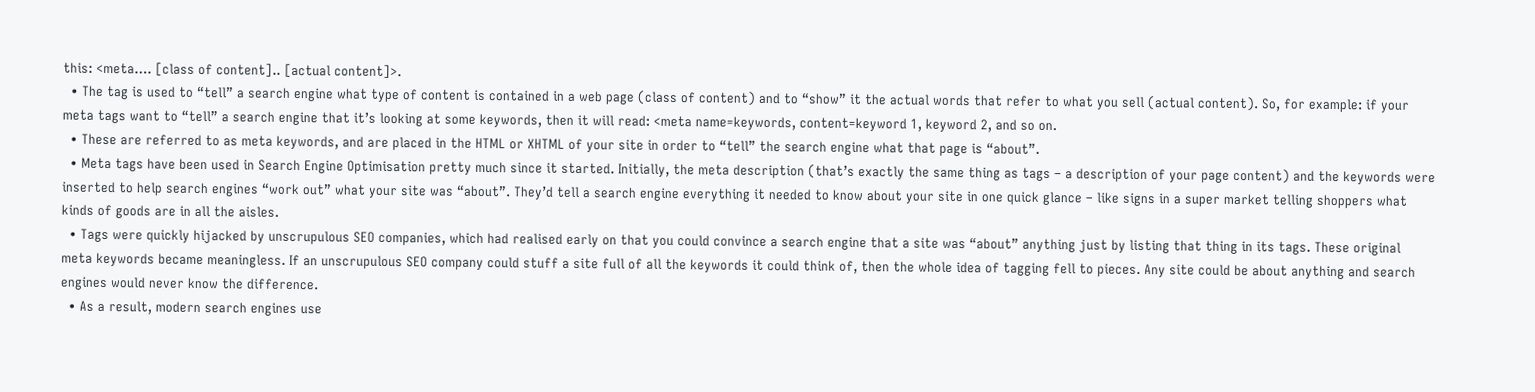this: <meta…. [class of content].. [actual content]>.
  • The tag is used to “tell” a search engine what type of content is contained in a web page (class of content) and to “show” it the actual words that refer to what you sell (actual content). So, for example: if your meta tags want to “tell” a search engine that it’s looking at some keywords, then it will read: <meta name=keywords, content=keyword 1, keyword 2, and so on.
  • These are referred to as meta keywords, and are placed in the HTML or XHTML of your site in order to “tell” the search engine what that page is “about”.
  • Meta tags have been used in Search Engine Optimisation pretty much since it started. Initially, the meta description (that’s exactly the same thing as tags – a description of your page content) and the keywords were inserted to help search engines “work out” what your site was “about”. They’d tell a search engine everything it needed to know about your site in one quick glance – like signs in a super market telling shoppers what kinds of goods are in all the aisles.
  • Tags were quickly hijacked by unscrupulous SEO companies, which had realised early on that you could convince a search engine that a site was “about” anything just by listing that thing in its tags. These original meta keywords became meaningless. If an unscrupulous SEO company could stuff a site full of all the keywords it could think of, then the whole idea of tagging fell to pieces. Any site could be about anything and search engines would never know the difference.
  • As a result, modern search engines use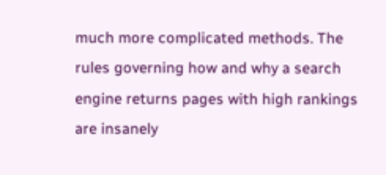much more complicated methods. The rules governing how and why a search engine returns pages with high rankings are insanely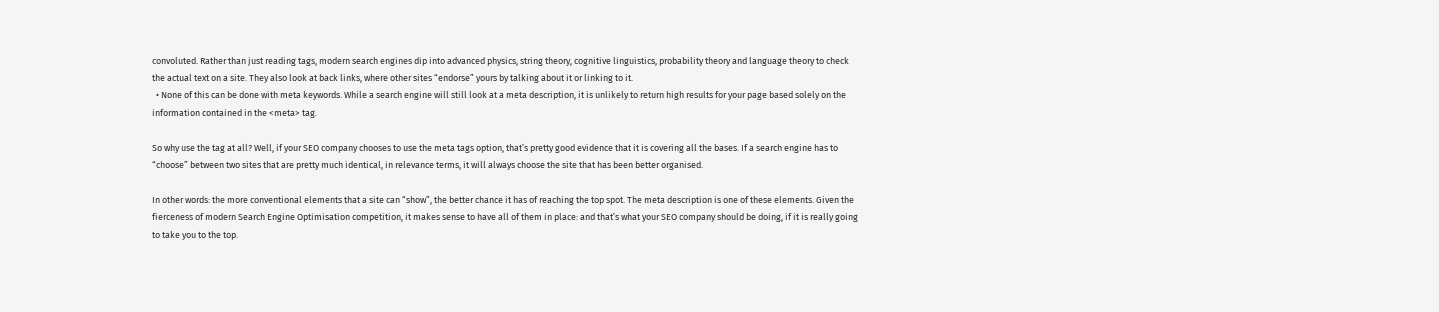convoluted. Rather than just reading tags, modern search engines dip into advanced physics, string theory, cognitive linguistics, probability theory and language theory to check the actual text on a site. They also look at back links, where other sites “endorse” yours by talking about it or linking to it.
  • None of this can be done with meta keywords. While a search engine will still look at a meta description, it is unlikely to return high results for your page based solely on the information contained in the <meta> tag.

So why use the tag at all? Well, if your SEO company chooses to use the meta tags option, that’s pretty good evidence that it is covering all the bases. If a search engine has to “choose” between two sites that are pretty much identical, in relevance terms, it will always choose the site that has been better organised.

In other words: the more conventional elements that a site can “show”, the better chance it has of reaching the top spot. The meta description is one of these elements. Given the fierceness of modern Search Engine Optimisation competition, it makes sense to have all of them in place: and that’s what your SEO company should be doing, if it is really going to take you to the top.